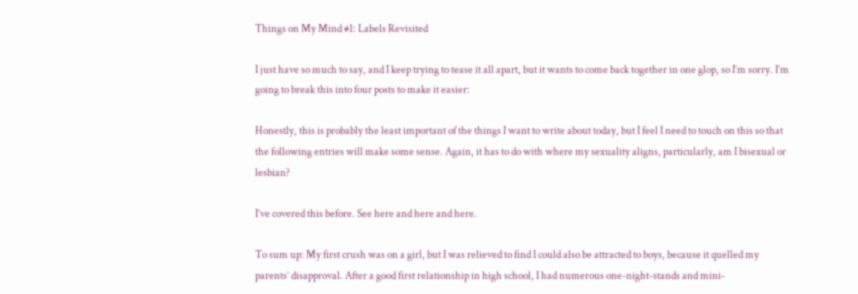Things on My Mind #1: Labels Revisited

I just have so much to say, and I keep trying to tease it all apart, but it wants to come back together in one glop, so I’m sorry. I’m going to break this into four posts to make it easier:

Honestly, this is probably the least important of the things I want to write about today, but I feel I need to touch on this so that the following entries will make some sense. Again, it has to do with where my sexuality aligns, particularly, am I bisexual or lesbian?

I’ve covered this before. See here and here and here.

To sum up: My first crush was on a girl, but I was relieved to find I could also be attracted to boys, because it quelled my parents’ disapproval. After a good first relationship in high school, I had numerous one-night-stands and mini-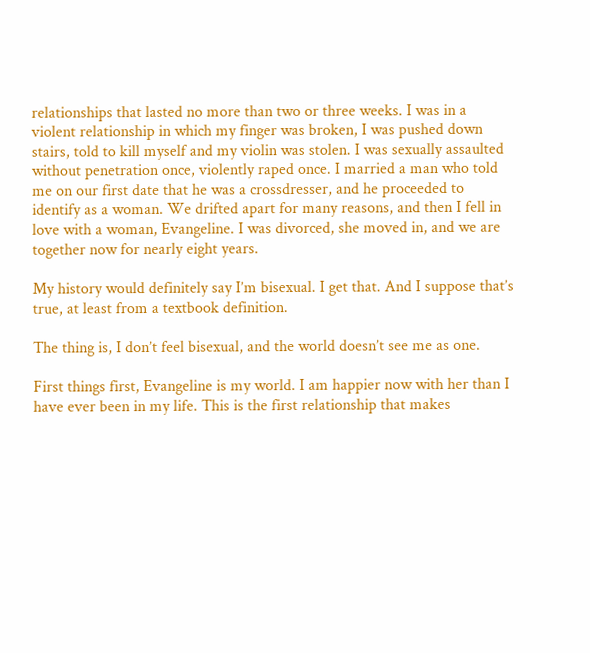relationships that lasted no more than two or three weeks. I was in a violent relationship in which my finger was broken, I was pushed down stairs, told to kill myself and my violin was stolen. I was sexually assaulted without penetration once, violently raped once. I married a man who told me on our first date that he was a crossdresser, and he proceeded to identify as a woman. We drifted apart for many reasons, and then I fell in love with a woman, Evangeline. I was divorced, she moved in, and we are together now for nearly eight years.

My history would definitely say I’m bisexual. I get that. And I suppose that’s true, at least from a textbook definition.

The thing is, I don’t feel bisexual, and the world doesn’t see me as one.

First things first, Evangeline is my world. I am happier now with her than I have ever been in my life. This is the first relationship that makes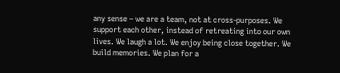any sense – we are a team, not at cross-purposes. We support each other, instead of retreating into our own lives. We laugh a lot. We enjoy being close together. We build memories. We plan for a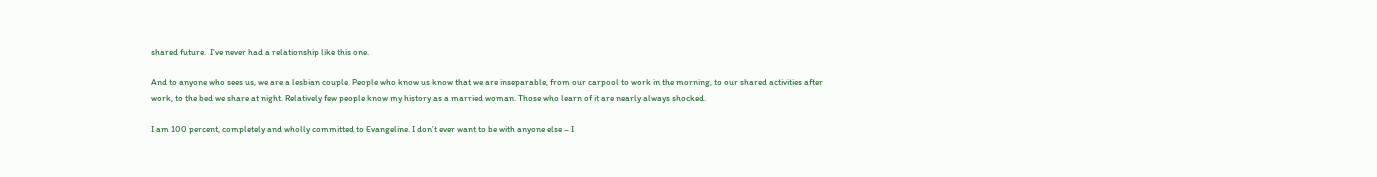shared future.  I’ve never had a relationship like this one.

And to anyone who sees us, we are a lesbian couple. People who know us know that we are inseparable, from our carpool to work in the morning, to our shared activities after work, to the bed we share at night. Relatively few people know my history as a married woman. Those who learn of it are nearly always shocked.

I am 100 percent, completely and wholly committed to Evangeline. I don’t ever want to be with anyone else – I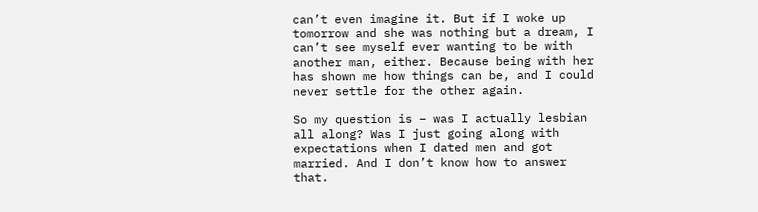can’t even imagine it. But if I woke up tomorrow and she was nothing but a dream, I can’t see myself ever wanting to be with another man, either. Because being with her has shown me how things can be, and I could never settle for the other again.

So my question is – was I actually lesbian all along? Was I just going along with expectations when I dated men and got married. And I don’t know how to answer that.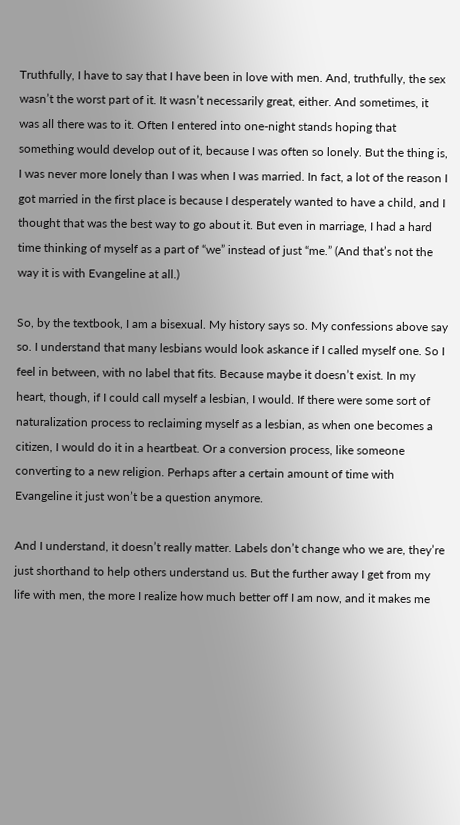Truthfully, I have to say that I have been in love with men. And, truthfully, the sex wasn’t the worst part of it. It wasn’t necessarily great, either. And sometimes, it was all there was to it. Often I entered into one-night stands hoping that something would develop out of it, because I was often so lonely. But the thing is, I was never more lonely than I was when I was married. In fact, a lot of the reason I got married in the first place is because I desperately wanted to have a child, and I thought that was the best way to go about it. But even in marriage, I had a hard time thinking of myself as a part of “we” instead of just “me.” (And that’s not the way it is with Evangeline at all.)

So, by the textbook, I am a bisexual. My history says so. My confessions above say so. I understand that many lesbians would look askance if I called myself one. So I feel in between, with no label that fits. Because maybe it doesn’t exist. In my heart, though, if I could call myself a lesbian, I would. If there were some sort of naturalization process to reclaiming myself as a lesbian, as when one becomes a citizen, I would do it in a heartbeat. Or a conversion process, like someone converting to a new religion. Perhaps after a certain amount of time with Evangeline it just won’t be a question anymore.

And I understand, it doesn’t really matter. Labels don’t change who we are, they’re just shorthand to help others understand us. But the further away I get from my life with men, the more I realize how much better off I am now, and it makes me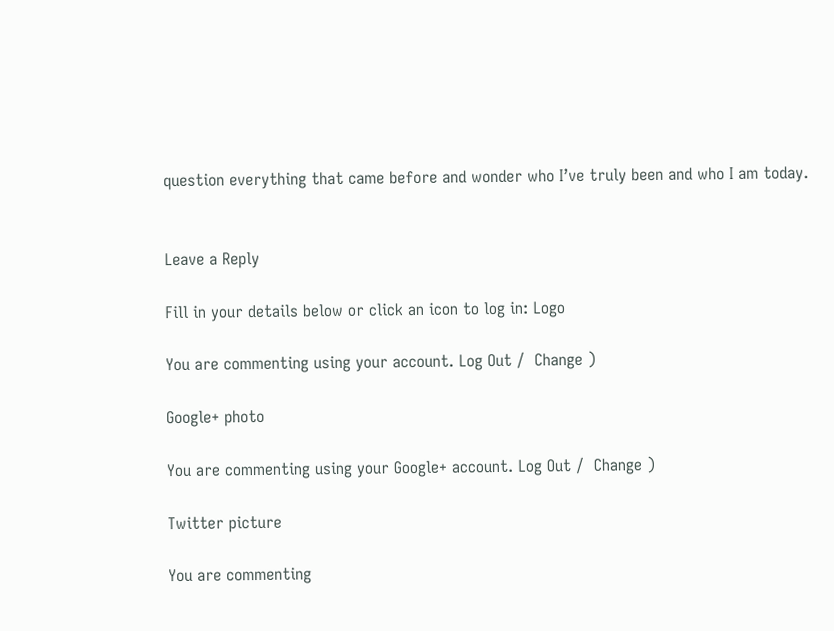question everything that came before and wonder who I’ve truly been and who I am today.


Leave a Reply

Fill in your details below or click an icon to log in: Logo

You are commenting using your account. Log Out /  Change )

Google+ photo

You are commenting using your Google+ account. Log Out /  Change )

Twitter picture

You are commenting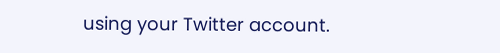using your Twitter account.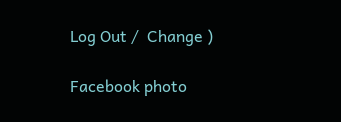Log Out /  Change )

Facebook photo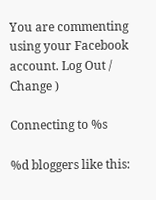You are commenting using your Facebook account. Log Out /  Change )

Connecting to %s

%d bloggers like this: